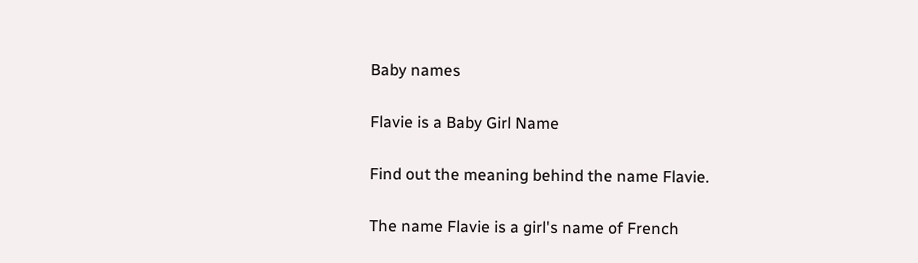Baby names

Flavie is a Baby Girl Name

Find out the meaning behind the name Flavie.

The name Flavie is a girl's name of French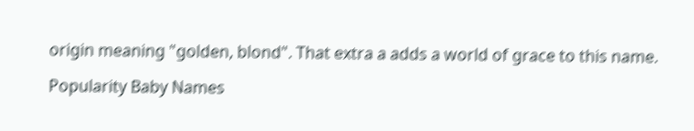origin meaning "golden, blond". That extra a adds a world of grace to this name.

Popularity Baby Names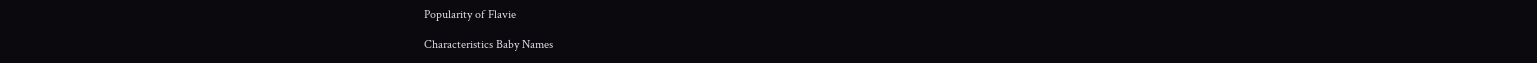Popularity of Flavie

Characteristics Baby Names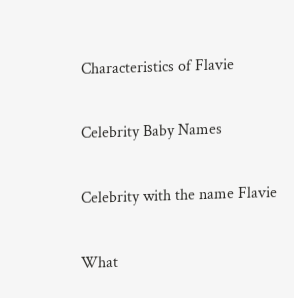Characteristics of Flavie

Celebrity Baby Names

Celebrity with the name Flavie

What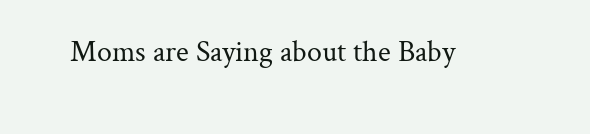Moms are Saying about the Baby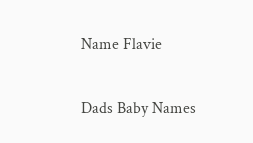Name Flavie

Dads Baby Names